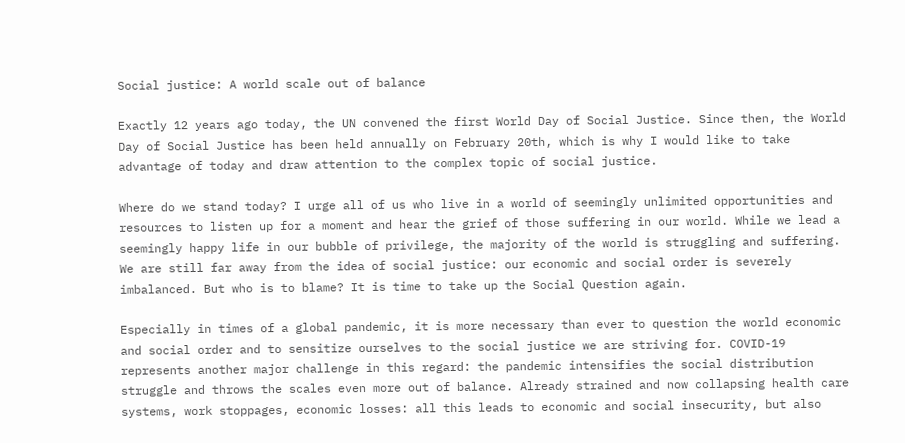Social justice: A world scale out of balance

Exactly 12 years ago today, the UN convened the first World Day of Social Justice. Since then, the World Day of Social Justice has been held annually on February 20th, which is why I would like to take advantage of today and draw attention to the complex topic of social justice.

Where do we stand today? I urge all of us who live in a world of seemingly unlimited opportunities and resources to listen up for a moment and hear the grief of those suffering in our world. While we lead a seemingly happy life in our bubble of privilege, the majority of the world is struggling and suffering. We are still far away from the idea of social justice: our economic and social order is severely imbalanced. But who is to blame? It is time to take up the Social Question again.

Especially in times of a global pandemic, it is more necessary than ever to question the world economic and social order and to sensitize ourselves to the social justice we are striving for. COVID-19 represents another major challenge in this regard: the pandemic intensifies the social distribution struggle and throws the scales even more out of balance. Already strained and now collapsing health care systems, work stoppages, economic losses: all this leads to economic and social insecurity, but also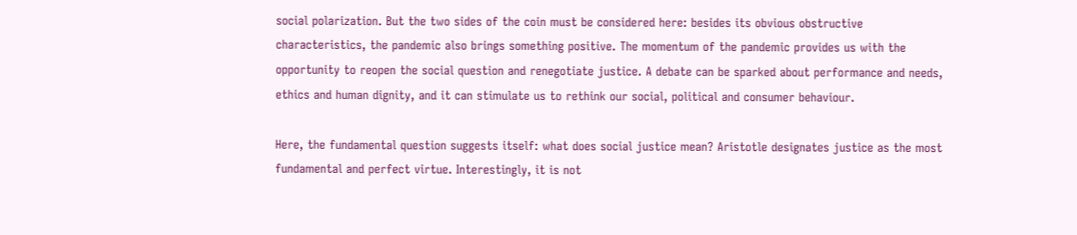social polarization. But the two sides of the coin must be considered here: besides its obvious obstructive characteristics, the pandemic also brings something positive. The momentum of the pandemic provides us with the opportunity to reopen the social question and renegotiate justice. A debate can be sparked about performance and needs, ethics and human dignity, and it can stimulate us to rethink our social, political and consumer behaviour.

Here, the fundamental question suggests itself: what does social justice mean? Aristotle designates justice as the most fundamental and perfect virtue. Interestingly, it is not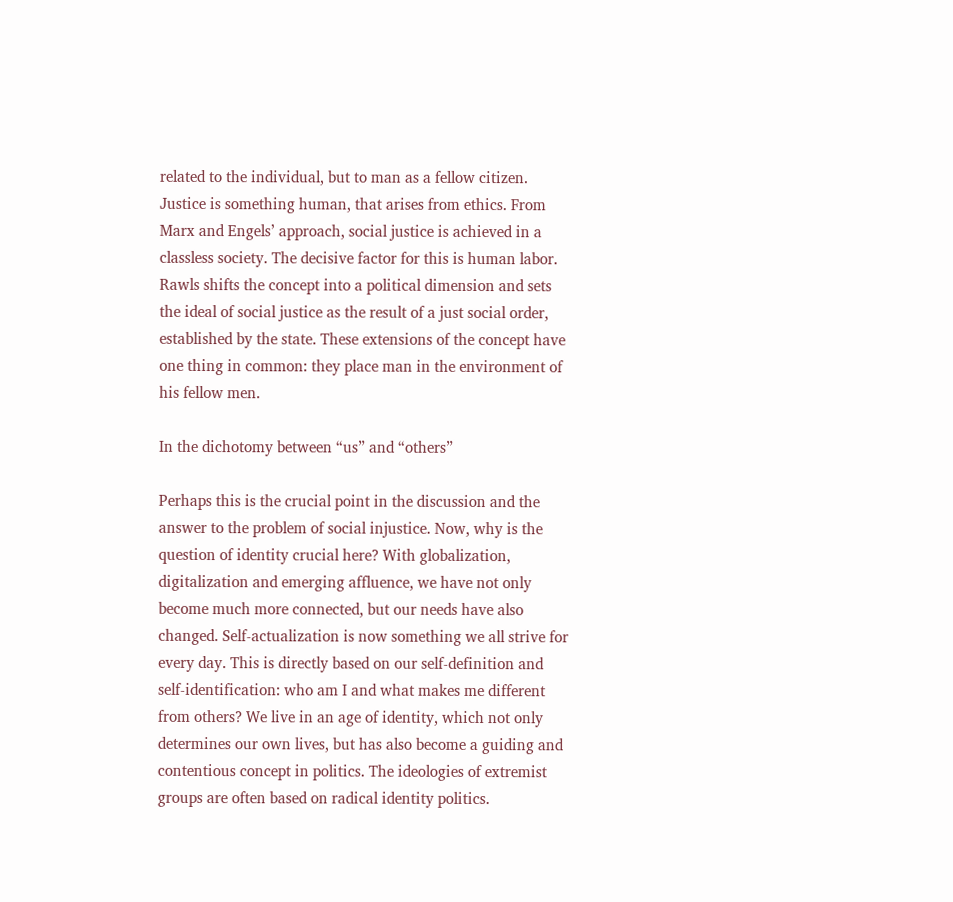related to the individual, but to man as a fellow citizen. Justice is something human, that arises from ethics. From Marx and Engels’ approach, social justice is achieved in a classless society. The decisive factor for this is human labor. Rawls shifts the concept into a political dimension and sets the ideal of social justice as the result of a just social order, established by the state. These extensions of the concept have one thing in common: they place man in the environment of his fellow men.

In the dichotomy between “us” and “others”

Perhaps this is the crucial point in the discussion and the answer to the problem of social injustice. Now, why is the question of identity crucial here? With globalization, digitalization and emerging affluence, we have not only become much more connected, but our needs have also changed. Self-actualization is now something we all strive for every day. This is directly based on our self-definition and self-identification: who am I and what makes me different from others? We live in an age of identity, which not only determines our own lives, but has also become a guiding and contentious concept in politics. The ideologies of extremist groups are often based on radical identity politics.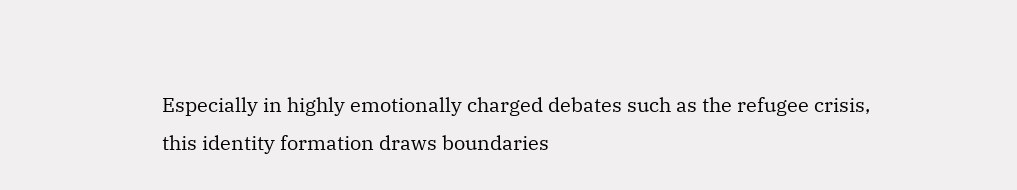Especially in highly emotionally charged debates such as the refugee crisis, this identity formation draws boundaries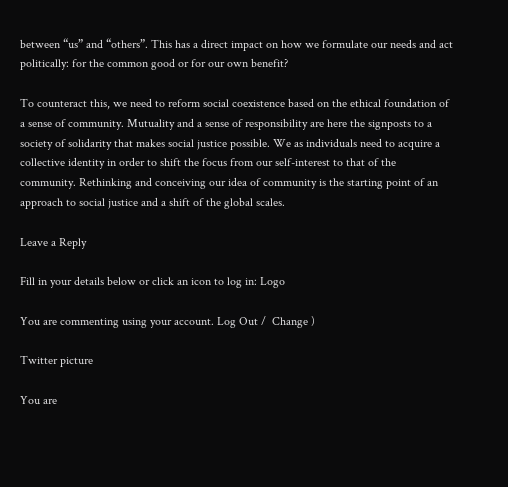between “us” and “others”. This has a direct impact on how we formulate our needs and act politically: for the common good or for our own benefit?

To counteract this, we need to reform social coexistence based on the ethical foundation of a sense of community. Mutuality and a sense of responsibility are here the signposts to a society of solidarity that makes social justice possible. We as individuals need to acquire a collective identity in order to shift the focus from our self-interest to that of the community. Rethinking and conceiving our idea of community is the starting point of an approach to social justice and a shift of the global scales.

Leave a Reply

Fill in your details below or click an icon to log in: Logo

You are commenting using your account. Log Out /  Change )

Twitter picture

You are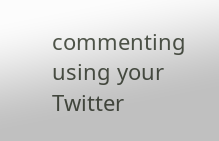commenting using your Twitter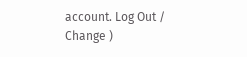account. Log Out /  Change )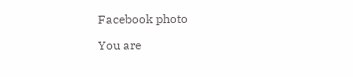Facebook photo

You are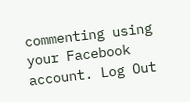commenting using your Facebook account. Log Out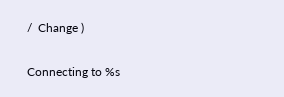/  Change )

Connecting to %s